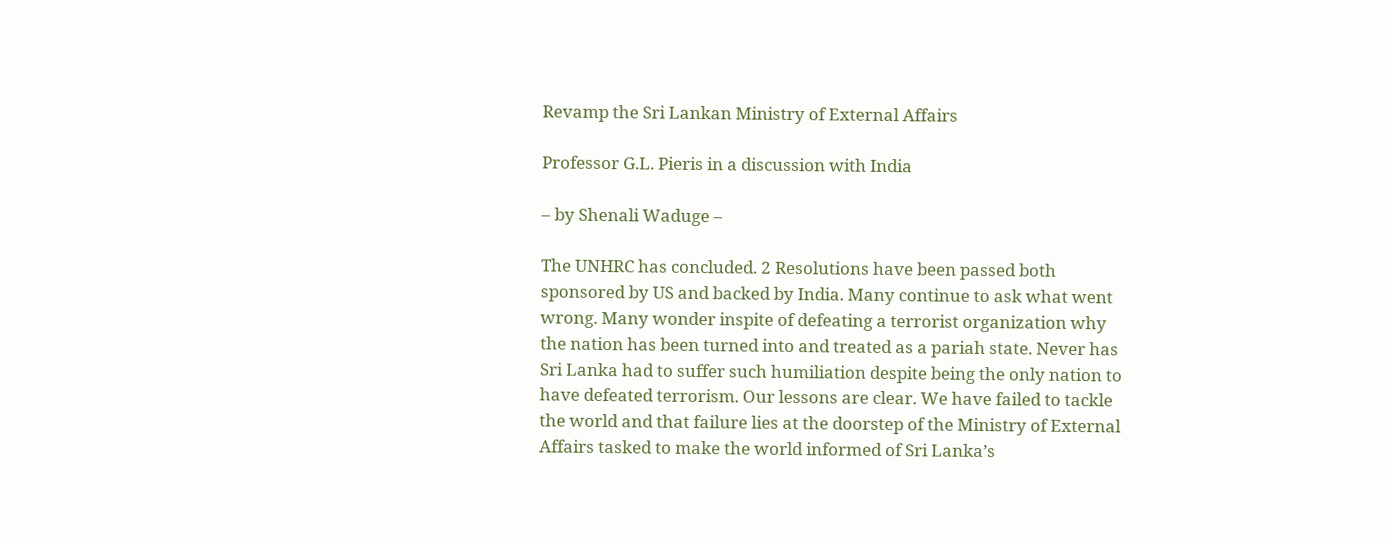Revamp the Sri Lankan Ministry of External Affairs

Professor G.L. Pieris in a discussion with India

– by Shenali Waduge –

The UNHRC has concluded. 2 Resolutions have been passed both sponsored by US and backed by India. Many continue to ask what went wrong. Many wonder inspite of defeating a terrorist organization why the nation has been turned into and treated as a pariah state. Never has Sri Lanka had to suffer such humiliation despite being the only nation to have defeated terrorism. Our lessons are clear. We have failed to tackle the world and that failure lies at the doorstep of the Ministry of External Affairs tasked to make the world informed of Sri Lanka’s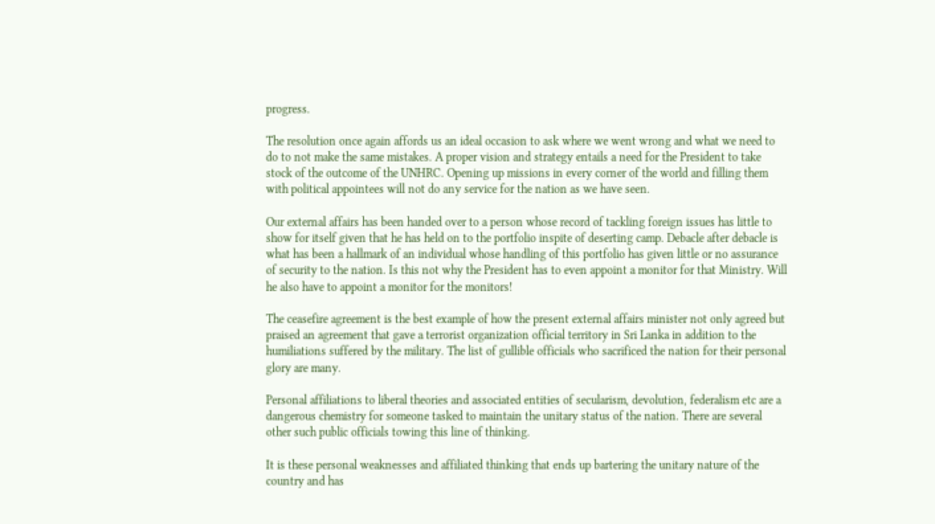progress.

The resolution once again affords us an ideal occasion to ask where we went wrong and what we need to do to not make the same mistakes. A proper vision and strategy entails a need for the President to take stock of the outcome of the UNHRC. Opening up missions in every corner of the world and filling them with political appointees will not do any service for the nation as we have seen.

Our external affairs has been handed over to a person whose record of tackling foreign issues has little to show for itself given that he has held on to the portfolio inspite of deserting camp. Debacle after debacle is what has been a hallmark of an individual whose handling of this portfolio has given little or no assurance of security to the nation. Is this not why the President has to even appoint a monitor for that Ministry. Will he also have to appoint a monitor for the monitors!

The ceasefire agreement is the best example of how the present external affairs minister not only agreed but praised an agreement that gave a terrorist organization official territory in Sri Lanka in addition to the humiliations suffered by the military. The list of gullible officials who sacrificed the nation for their personal glory are many.

Personal affiliations to liberal theories and associated entities of secularism, devolution, federalism etc are a dangerous chemistry for someone tasked to maintain the unitary status of the nation. There are several other such public officials towing this line of thinking.

It is these personal weaknesses and affiliated thinking that ends up bartering the unitary nature of the country and has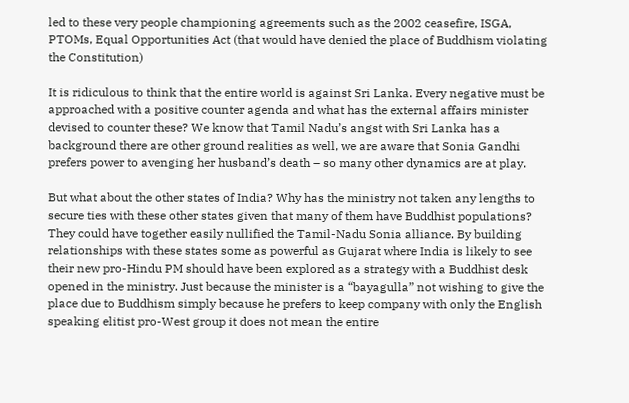led to these very people championing agreements such as the 2002 ceasefire, ISGA, PTOMs, Equal Opportunities Act (that would have denied the place of Buddhism violating the Constitution)

It is ridiculous to think that the entire world is against Sri Lanka. Every negative must be approached with a positive counter agenda and what has the external affairs minister devised to counter these? We know that Tamil Nadu’s angst with Sri Lanka has a background there are other ground realities as well, we are aware that Sonia Gandhi prefers power to avenging her husband’s death – so many other dynamics are at play.

But what about the other states of India? Why has the ministry not taken any lengths to secure ties with these other states given that many of them have Buddhist populations? They could have together easily nullified the Tamil-Nadu Sonia alliance. By building relationships with these states some as powerful as Gujarat where India is likely to see their new pro-Hindu PM should have been explored as a strategy with a Buddhist desk opened in the ministry. Just because the minister is a “bayagulla” not wishing to give the place due to Buddhism simply because he prefers to keep company with only the English speaking elitist pro-West group it does not mean the entire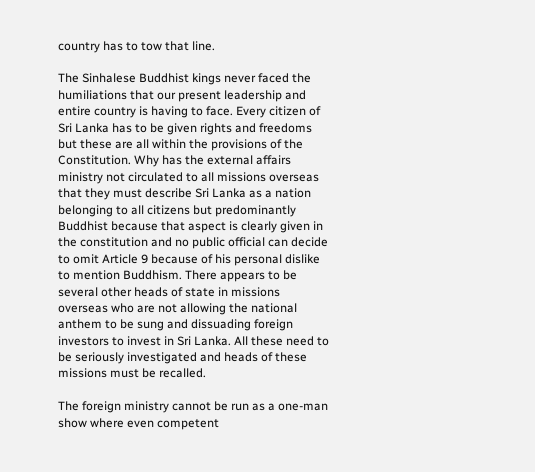country has to tow that line.

The Sinhalese Buddhist kings never faced the humiliations that our present leadership and entire country is having to face. Every citizen of Sri Lanka has to be given rights and freedoms but these are all within the provisions of the Constitution. Why has the external affairs ministry not circulated to all missions overseas that they must describe Sri Lanka as a nation belonging to all citizens but predominantly Buddhist because that aspect is clearly given in the constitution and no public official can decide to omit Article 9 because of his personal dislike to mention Buddhism. There appears to be several other heads of state in missions overseas who are not allowing the national anthem to be sung and dissuading foreign investors to invest in Sri Lanka. All these need to be seriously investigated and heads of these missions must be recalled.

The foreign ministry cannot be run as a one-man show where even competent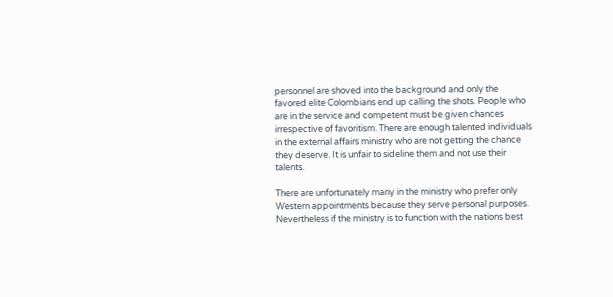personnel are shoved into the background and only the favored elite Colombians end up calling the shots. People who are in the service and competent must be given chances irrespective of favoritism. There are enough talented individuals in the external affairs ministry who are not getting the chance they deserve. It is unfair to sideline them and not use their talents.

There are unfortunately many in the ministry who prefer only Western appointments because they serve personal purposes. Nevertheless if the ministry is to function with the nations best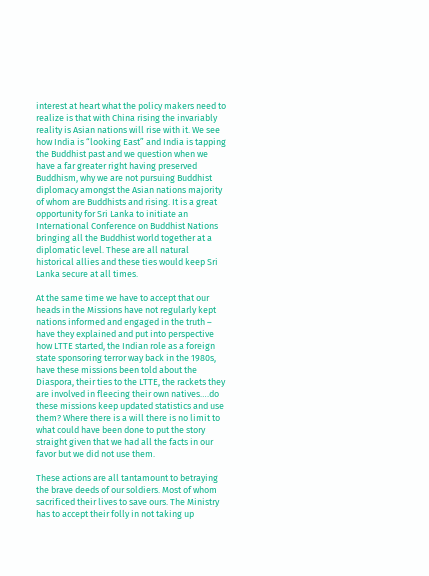interest at heart what the policy makers need to realize is that with China rising the invariably reality is Asian nations will rise with it. We see how India is “looking East” and India is tapping the Buddhist past and we question when we have a far greater right having preserved Buddhism, why we are not pursuing Buddhist diplomacy amongst the Asian nations majority of whom are Buddhists and rising. It is a great opportunity for Sri Lanka to initiate an International Conference on Buddhist Nations bringing all the Buddhist world together at a diplomatic level. These are all natural historical allies and these ties would keep Sri Lanka secure at all times.

At the same time we have to accept that our heads in the Missions have not regularly kept nations informed and engaged in the truth – have they explained and put into perspective how LTTE started, the Indian role as a foreign state sponsoring terror way back in the 1980s, have these missions been told about the Diaspora, their ties to the LTTE, the rackets they are involved in fleecing their own natives….do these missions keep updated statistics and use them? Where there is a will there is no limit to what could have been done to put the story straight given that we had all the facts in our favor but we did not use them.

These actions are all tantamount to betraying the brave deeds of our soldiers. Most of whom sacrificed their lives to save ours. The Ministry has to accept their folly in not taking up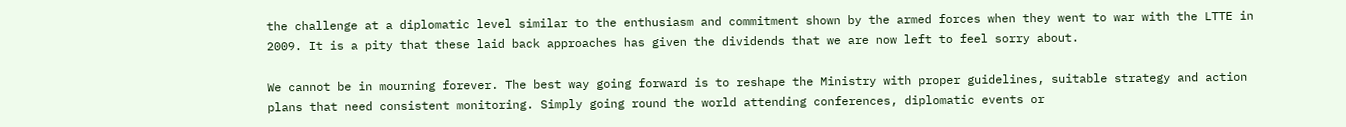the challenge at a diplomatic level similar to the enthusiasm and commitment shown by the armed forces when they went to war with the LTTE in 2009. It is a pity that these laid back approaches has given the dividends that we are now left to feel sorry about.

We cannot be in mourning forever. The best way going forward is to reshape the Ministry with proper guidelines, suitable strategy and action plans that need consistent monitoring. Simply going round the world attending conferences, diplomatic events or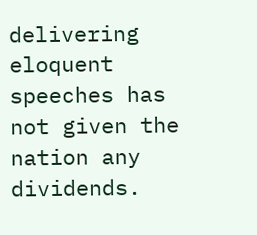delivering eloquent speeches has not given the nation any dividends.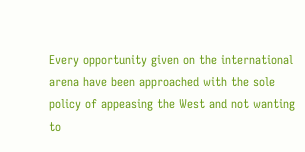Every opportunity given on the international arena have been approached with the sole policy of appeasing the West and not wanting to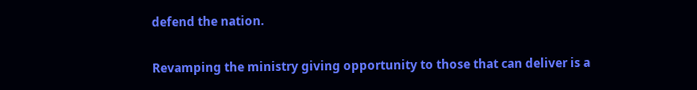defend the nation.

Revamping the ministry giving opportunity to those that can deliver is a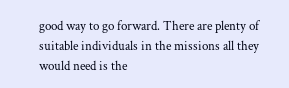good way to go forward. There are plenty of suitable individuals in the missions all they would need is the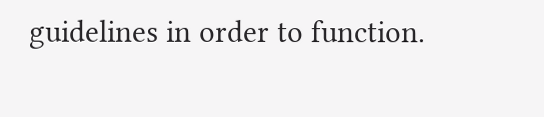guidelines in order to function.